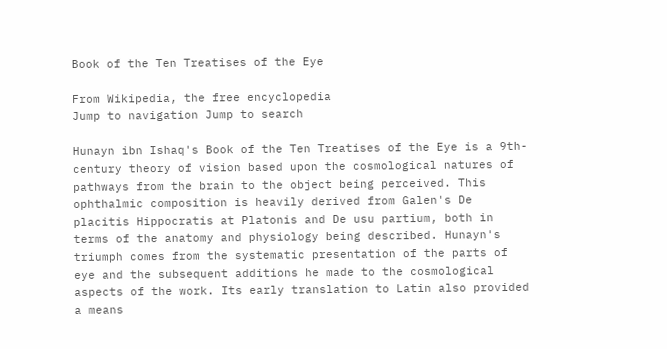Book of the Ten Treatises of the Eye

From Wikipedia, the free encyclopedia
Jump to navigation Jump to search

Hunayn ibn Ishaq's Book of the Ten Treatises of the Eye is a 9th-century theory of vision based upon the cosmological natures of pathways from the brain to the object being perceived. This ophthalmic composition is heavily derived from Galen's De placitis Hippocratis at Platonis and De usu partium, both in terms of the anatomy and physiology being described. Hunayn's triumph comes from the systematic presentation of the parts of eye and the subsequent additions he made to the cosmological aspects of the work. Its early translation to Latin also provided a means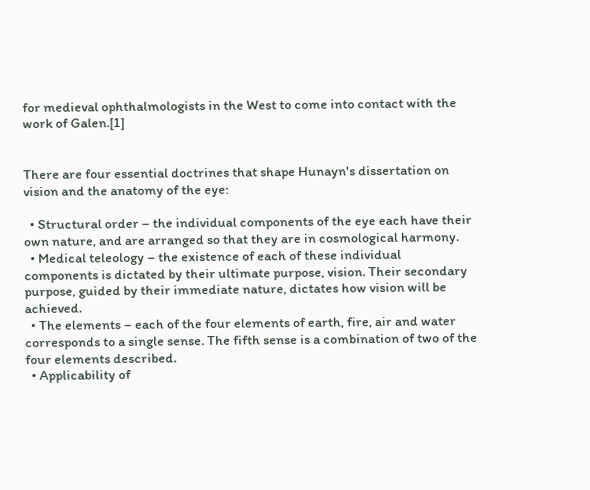for medieval ophthalmologists in the West to come into contact with the work of Galen.[1]


There are four essential doctrines that shape Hunayn's dissertation on vision and the anatomy of the eye:

  • Structural order – the individual components of the eye each have their own nature, and are arranged so that they are in cosmological harmony.
  • Medical teleology – the existence of each of these individual components is dictated by their ultimate purpose, vision. Their secondary purpose, guided by their immediate nature, dictates how vision will be achieved.
  • The elements – each of the four elements of earth, fire, air and water corresponds to a single sense. The fifth sense is a combination of two of the four elements described.
  • Applicability of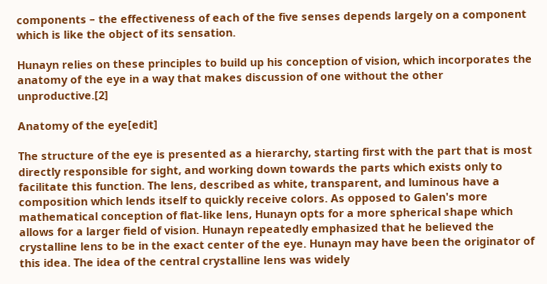components – the effectiveness of each of the five senses depends largely on a component which is like the object of its sensation.

Hunayn relies on these principles to build up his conception of vision, which incorporates the anatomy of the eye in a way that makes discussion of one without the other unproductive.[2]

Anatomy of the eye[edit]

The structure of the eye is presented as a hierarchy, starting first with the part that is most directly responsible for sight, and working down towards the parts which exists only to facilitate this function. The lens, described as white, transparent, and luminous have a composition which lends itself to quickly receive colors. As opposed to Galen's more mathematical conception of flat-like lens, Hunayn opts for a more spherical shape which allows for a larger field of vision. Hunayn repeatedly emphasized that he believed the crystalline lens to be in the exact center of the eye. Hunayn may have been the originator of this idea. The idea of the central crystalline lens was widely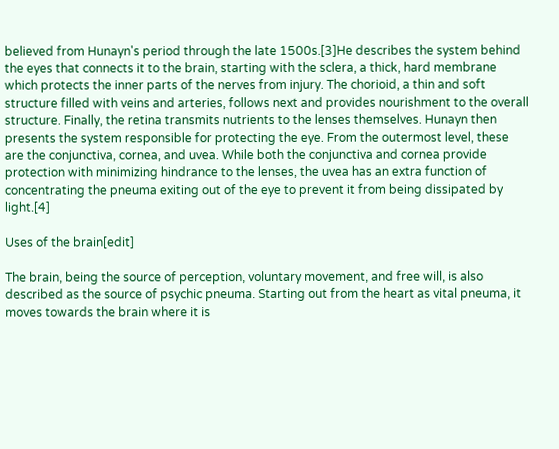believed from Hunayn's period through the late 1500s.[3]He describes the system behind the eyes that connects it to the brain, starting with the sclera, a thick, hard membrane which protects the inner parts of the nerves from injury. The chorioid, a thin and soft structure filled with veins and arteries, follows next and provides nourishment to the overall structure. Finally, the retina transmits nutrients to the lenses themselves. Hunayn then presents the system responsible for protecting the eye. From the outermost level, these are the conjunctiva, cornea, and uvea. While both the conjunctiva and cornea provide protection with minimizing hindrance to the lenses, the uvea has an extra function of concentrating the pneuma exiting out of the eye to prevent it from being dissipated by light.[4]

Uses of the brain[edit]

The brain, being the source of perception, voluntary movement, and free will, is also described as the source of psychic pneuma. Starting out from the heart as vital pneuma, it moves towards the brain where it is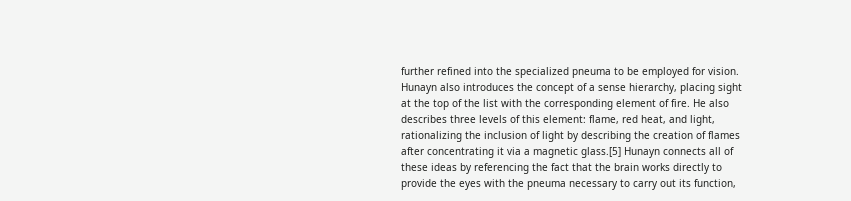further refined into the specialized pneuma to be employed for vision. Hunayn also introduces the concept of a sense hierarchy, placing sight at the top of the list with the corresponding element of fire. He also describes three levels of this element: flame, red heat, and light, rationalizing the inclusion of light by describing the creation of flames after concentrating it via a magnetic glass.[5] Hunayn connects all of these ideas by referencing the fact that the brain works directly to provide the eyes with the pneuma necessary to carry out its function,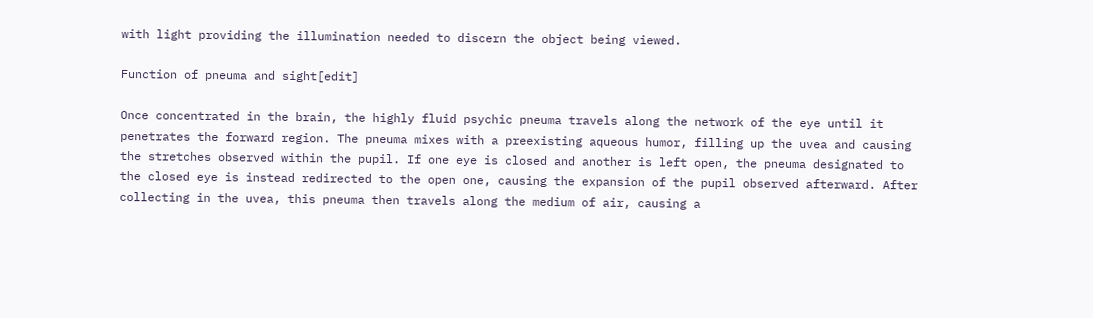with light providing the illumination needed to discern the object being viewed.

Function of pneuma and sight[edit]

Once concentrated in the brain, the highly fluid psychic pneuma travels along the network of the eye until it penetrates the forward region. The pneuma mixes with a preexisting aqueous humor, filling up the uvea and causing the stretches observed within the pupil. If one eye is closed and another is left open, the pneuma designated to the closed eye is instead redirected to the open one, causing the expansion of the pupil observed afterward. After collecting in the uvea, this pneuma then travels along the medium of air, causing a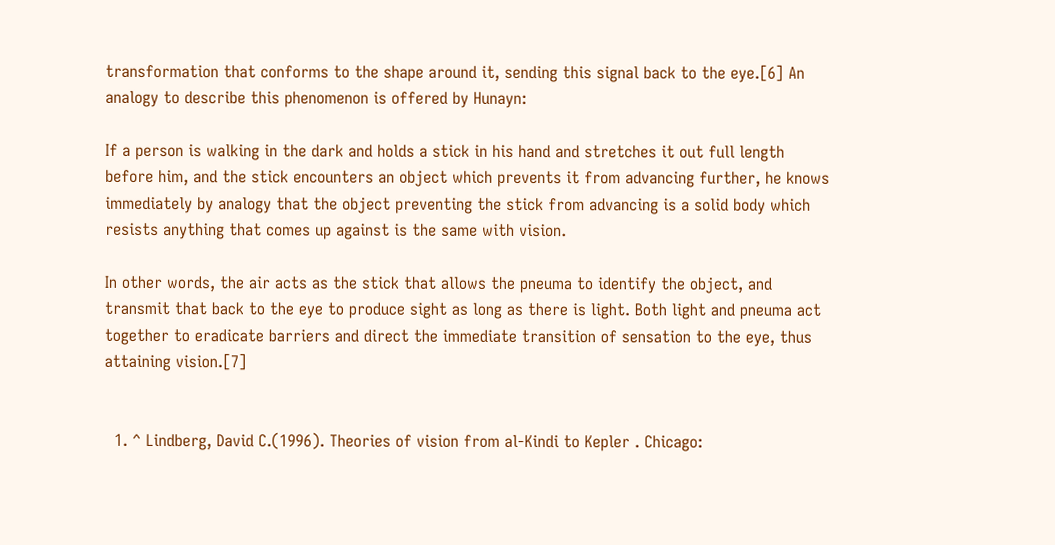transformation that conforms to the shape around it, sending this signal back to the eye.[6] An analogy to describe this phenomenon is offered by Hunayn:

If a person is walking in the dark and holds a stick in his hand and stretches it out full length before him, and the stick encounters an object which prevents it from advancing further, he knows immediately by analogy that the object preventing the stick from advancing is a solid body which resists anything that comes up against is the same with vision.

In other words, the air acts as the stick that allows the pneuma to identify the object, and transmit that back to the eye to produce sight as long as there is light. Both light and pneuma act together to eradicate barriers and direct the immediate transition of sensation to the eye, thus attaining vision.[7]


  1. ^ Lindberg, David C.(1996). Theories of vision from al-Kindi to Kepler . Chicago: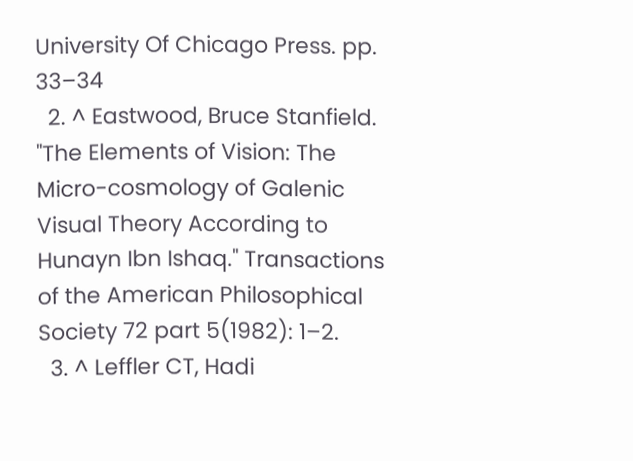University Of Chicago Press. pp. 33–34
  2. ^ Eastwood, Bruce Stanfield. "The Elements of Vision: The Micro-cosmology of Galenic Visual Theory According to Hunayn Ibn Ishaq." Transactions of the American Philosophical Society 72 part 5(1982): 1–2.
  3. ^ Leffler CT, Hadi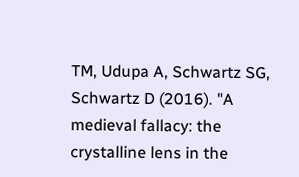TM, Udupa A, Schwartz SG, Schwartz D (2016). "A medieval fallacy: the crystalline lens in the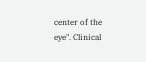center of the eye". Clinical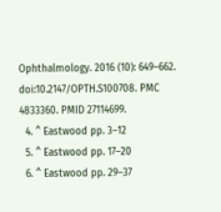Ophthalmology. 2016 (10): 649–662. doi:10.2147/OPTH.S100708. PMC 4833360. PMID 27114699.
  4. ^ Eastwood pp. 3–12
  5. ^ Eastwood pp. 17–20
  6. ^ Eastwood pp. 29–37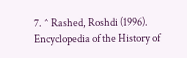7. ^ Rashed, Roshdi (1996). Encyclopedia of the History of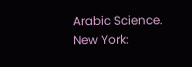Arabic Science. New York: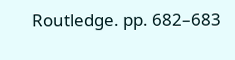Routledge. pp. 682–683